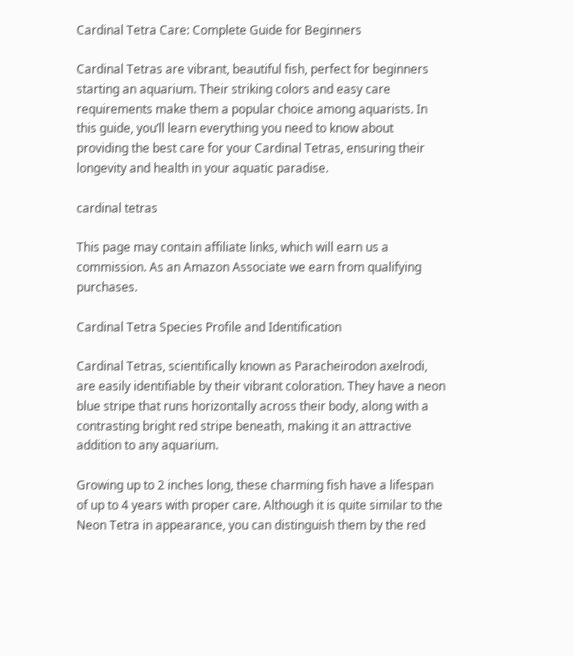Cardinal Tetra Care: Complete Guide for Beginners

Cardinal Tetras are vibrant, beautiful fish, perfect for beginners starting an aquarium. Their striking colors and easy care requirements make them a popular choice among aquarists. In this guide, you’ll learn everything you need to know about providing the best care for your Cardinal Tetras, ensuring their longevity and health in your aquatic paradise.

cardinal tetras

This page may contain affiliate links, which will earn us a commission. As an Amazon Associate we earn from qualifying purchases.

Cardinal Tetra Species Profile and Identification

Cardinal Tetras, scientifically known as Paracheirodon axelrodi, are easily identifiable by their vibrant coloration. They have a neon blue stripe that runs horizontally across their body, along with a contrasting bright red stripe beneath, making it an attractive addition to any aquarium.

Growing up to 2 inches long, these charming fish have a lifespan of up to 4 years with proper care. Although it is quite similar to the Neon Tetra in appearance, you can distinguish them by the red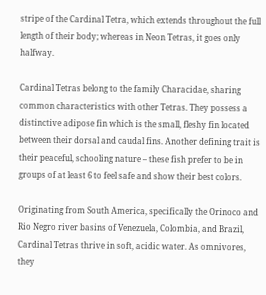stripe of the Cardinal Tetra, which extends throughout the full length of their body; whereas in Neon Tetras, it goes only halfway.

Cardinal Tetras belong to the family Characidae, sharing common characteristics with other Tetras. They possess a distinctive adipose fin which is the small, fleshy fin located between their dorsal and caudal fins. Another defining trait is their peaceful, schooling nature – these fish prefer to be in groups of at least 6 to feel safe and show their best colors.

Originating from South America, specifically the Orinoco and Rio Negro river basins of Venezuela, Colombia, and Brazil, Cardinal Tetras thrive in soft, acidic water. As omnivores, they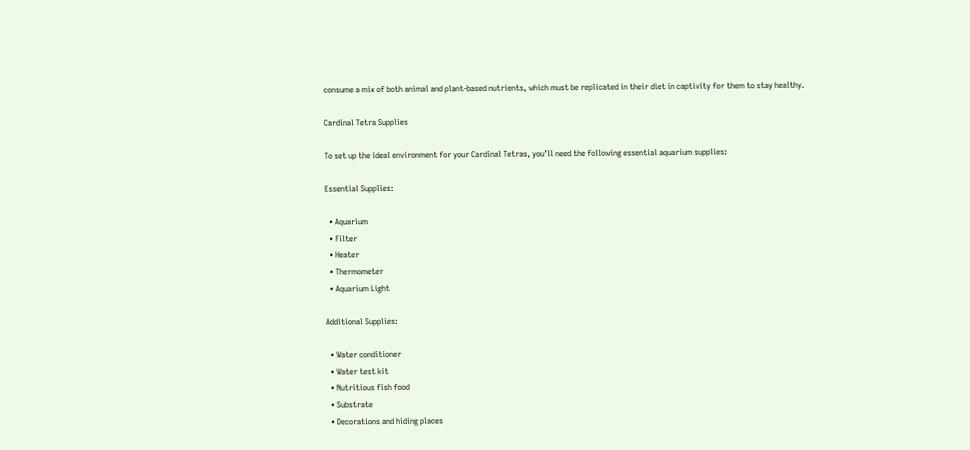consume a mix of both animal and plant-based nutrients, which must be replicated in their diet in captivity for them to stay healthy.

Cardinal Tetra Supplies

To set up the ideal environment for your Cardinal Tetras, you’ll need the following essential aquarium supplies:

Essential Supplies:

  • Aquarium
  • Filter
  • Heater
  • Thermometer
  • Aquarium Light

Additional Supplies:

  • Water conditioner
  • Water test kit
  • Nutritious fish food
  • Substrate
  • Decorations and hiding places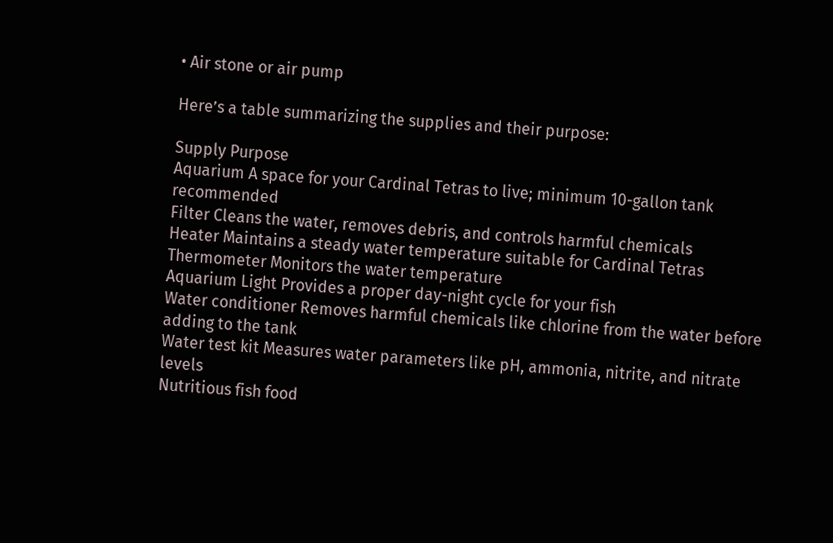• Air stone or air pump

Here’s a table summarizing the supplies and their purpose:

Supply Purpose
Aquarium A space for your Cardinal Tetras to live; minimum 10-gallon tank recommended
Filter Cleans the water, removes debris, and controls harmful chemicals
Heater Maintains a steady water temperature suitable for Cardinal Tetras
Thermometer Monitors the water temperature
Aquarium Light Provides a proper day-night cycle for your fish
Water conditioner Removes harmful chemicals like chlorine from the water before adding to the tank
Water test kit Measures water parameters like pH, ammonia, nitrite, and nitrate levels
Nutritious fish food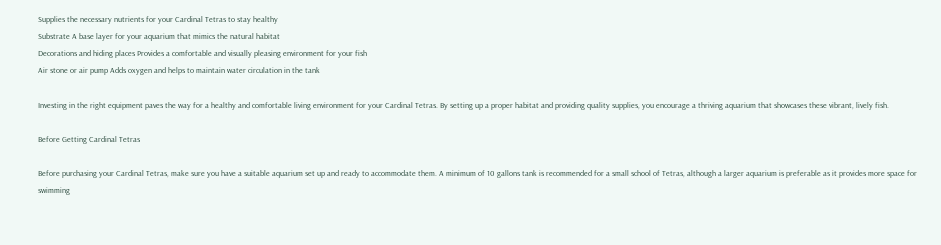Supplies the necessary nutrients for your Cardinal Tetras to stay healthy
Substrate A base layer for your aquarium that mimics the natural habitat
Decorations and hiding places Provides a comfortable and visually pleasing environment for your fish
Air stone or air pump Adds oxygen and helps to maintain water circulation in the tank

Investing in the right equipment paves the way for a healthy and comfortable living environment for your Cardinal Tetras. By setting up a proper habitat and providing quality supplies, you encourage a thriving aquarium that showcases these vibrant, lively fish.

Before Getting Cardinal Tetras

Before purchasing your Cardinal Tetras, make sure you have a suitable aquarium set up and ready to accommodate them. A minimum of 10 gallons tank is recommended for a small school of Tetras, although a larger aquarium is preferable as it provides more space for swimming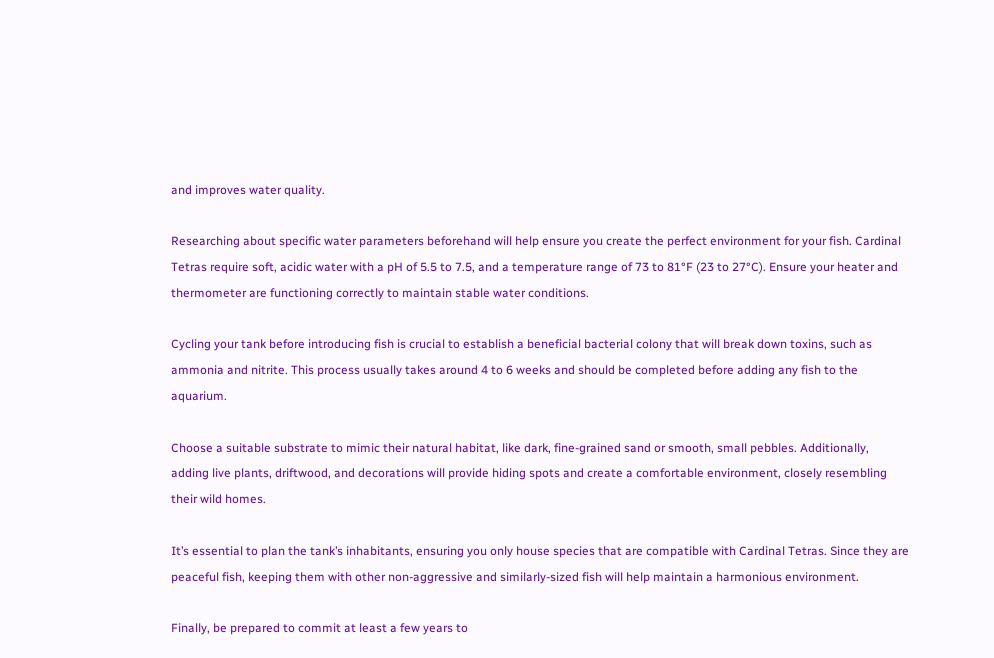and improves water quality.

Researching about specific water parameters beforehand will help ensure you create the perfect environment for your fish. Cardinal Tetras require soft, acidic water with a pH of 5.5 to 7.5, and a temperature range of 73 to 81°F (23 to 27°C). Ensure your heater and thermometer are functioning correctly to maintain stable water conditions.

Cycling your tank before introducing fish is crucial to establish a beneficial bacterial colony that will break down toxins, such as ammonia and nitrite. This process usually takes around 4 to 6 weeks and should be completed before adding any fish to the aquarium.

Choose a suitable substrate to mimic their natural habitat, like dark, fine-grained sand or smooth, small pebbles. Additionally, adding live plants, driftwood, and decorations will provide hiding spots and create a comfortable environment, closely resembling their wild homes.

It’s essential to plan the tank’s inhabitants, ensuring you only house species that are compatible with Cardinal Tetras. Since they are peaceful fish, keeping them with other non-aggressive and similarly-sized fish will help maintain a harmonious environment.

Finally, be prepared to commit at least a few years to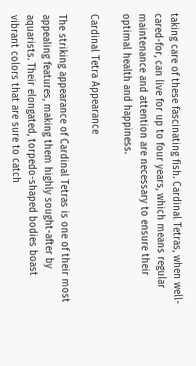taking care of these fascinating fish. Cardinal Tetras, when well-cared-for, can live for up to four years, which means regular maintenance and attention are necessary to ensure their optimal health and happiness.

Cardinal Tetra Appearance

The striking appearance of Cardinal Tetras is one of their most appealing features, making them highly sought-after by aquarists. Their elongated, torpedo-shaped bodies boast vibrant colors that are sure to catch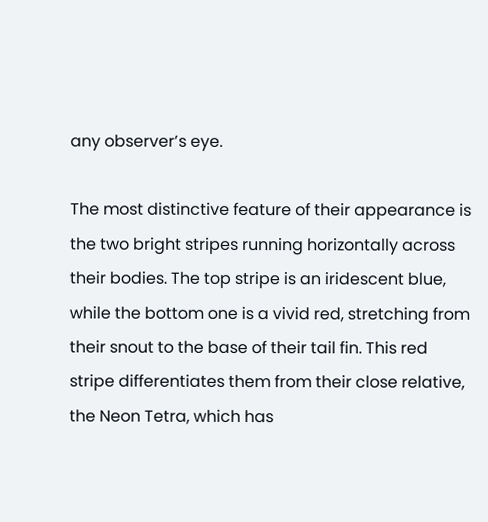any observer’s eye.

The most distinctive feature of their appearance is the two bright stripes running horizontally across their bodies. The top stripe is an iridescent blue, while the bottom one is a vivid red, stretching from their snout to the base of their tail fin. This red stripe differentiates them from their close relative, the Neon Tetra, which has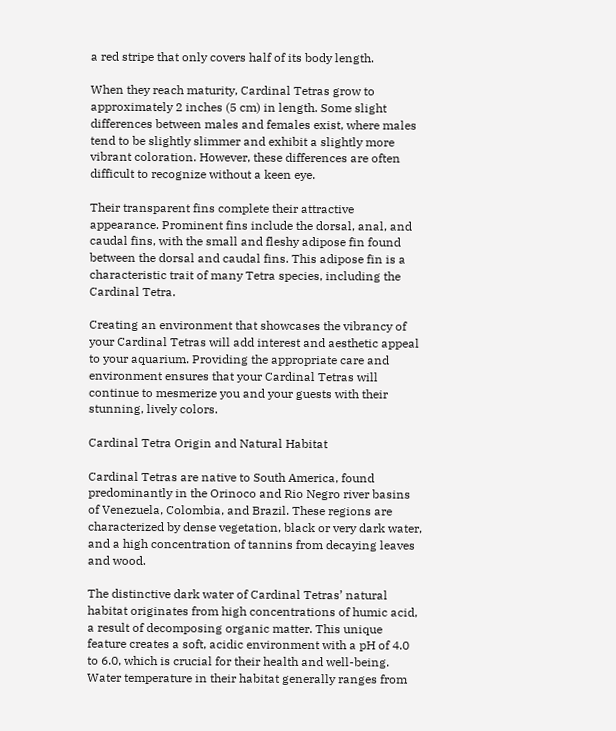a red stripe that only covers half of its body length.

When they reach maturity, Cardinal Tetras grow to approximately 2 inches (5 cm) in length. Some slight differences between males and females exist, where males tend to be slightly slimmer and exhibit a slightly more vibrant coloration. However, these differences are often difficult to recognize without a keen eye.

Their transparent fins complete their attractive appearance. Prominent fins include the dorsal, anal, and caudal fins, with the small and fleshy adipose fin found between the dorsal and caudal fins. This adipose fin is a characteristic trait of many Tetra species, including the Cardinal Tetra.

Creating an environment that showcases the vibrancy of your Cardinal Tetras will add interest and aesthetic appeal to your aquarium. Providing the appropriate care and environment ensures that your Cardinal Tetras will continue to mesmerize you and your guests with their stunning, lively colors.

Cardinal Tetra Origin and Natural Habitat

Cardinal Tetras are native to South America, found predominantly in the Orinoco and Rio Negro river basins of Venezuela, Colombia, and Brazil. These regions are characterized by dense vegetation, black or very dark water, and a high concentration of tannins from decaying leaves and wood.

The distinctive dark water of Cardinal Tetras’ natural habitat originates from high concentrations of humic acid, a result of decomposing organic matter. This unique feature creates a soft, acidic environment with a pH of 4.0 to 6.0, which is crucial for their health and well-being. Water temperature in their habitat generally ranges from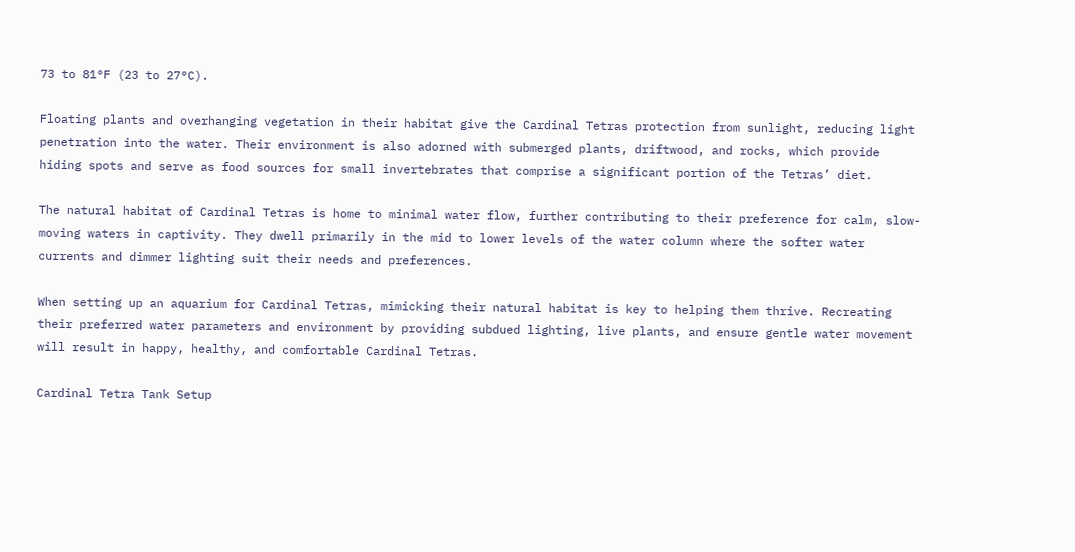73 to 81°F (23 to 27°C).

Floating plants and overhanging vegetation in their habitat give the Cardinal Tetras protection from sunlight, reducing light penetration into the water. Their environment is also adorned with submerged plants, driftwood, and rocks, which provide hiding spots and serve as food sources for small invertebrates that comprise a significant portion of the Tetras’ diet.

The natural habitat of Cardinal Tetras is home to minimal water flow, further contributing to their preference for calm, slow-moving waters in captivity. They dwell primarily in the mid to lower levels of the water column where the softer water currents and dimmer lighting suit their needs and preferences.

When setting up an aquarium for Cardinal Tetras, mimicking their natural habitat is key to helping them thrive. Recreating their preferred water parameters and environment by providing subdued lighting, live plants, and ensure gentle water movement will result in happy, healthy, and comfortable Cardinal Tetras.

Cardinal Tetra Tank Setup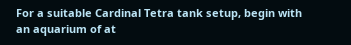For a suitable Cardinal Tetra tank setup, begin with an aquarium of at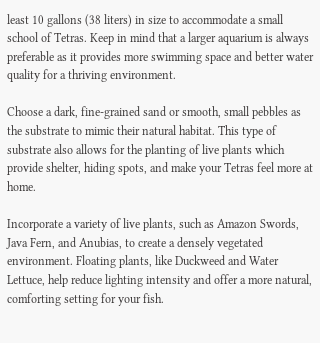least 10 gallons (38 liters) in size to accommodate a small school of Tetras. Keep in mind that a larger aquarium is always preferable as it provides more swimming space and better water quality for a thriving environment.

Choose a dark, fine-grained sand or smooth, small pebbles as the substrate to mimic their natural habitat. This type of substrate also allows for the planting of live plants which provide shelter, hiding spots, and make your Tetras feel more at home.

Incorporate a variety of live plants, such as Amazon Swords, Java Fern, and Anubias, to create a densely vegetated environment. Floating plants, like Duckweed and Water Lettuce, help reduce lighting intensity and offer a more natural, comforting setting for your fish.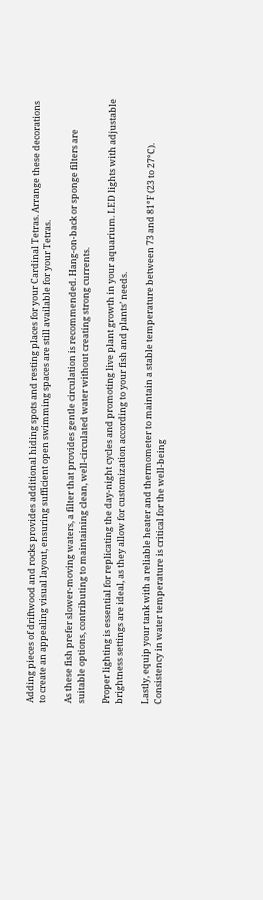Adding pieces of driftwood and rocks provides additional hiding spots and resting places for your Cardinal Tetras. Arrange these decorations to create an appealing visual layout, ensuring sufficient open swimming spaces are still available for your Tetras.

As these fish prefer slower-moving waters, a filter that provides gentle circulation is recommended. Hang-on-back or sponge filters are suitable options, contributing to maintaining clean, well-circulated water without creating strong currents.

Proper lighting is essential for replicating the day-night cycles and promoting live plant growth in your aquarium. LED lights with adjustable brightness settings are ideal, as they allow for customization according to your fish and plants’ needs.

Lastly, equip your tank with a reliable heater and thermometer to maintain a stable temperature between 73 and 81°F (23 to 27°C). Consistency in water temperature is critical for the well-being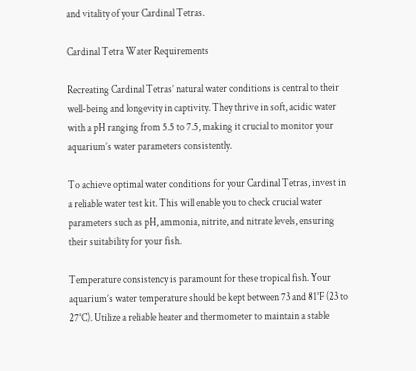and vitality of your Cardinal Tetras.

Cardinal Tetra Water Requirements

Recreating Cardinal Tetras’ natural water conditions is central to their well-being and longevity in captivity. They thrive in soft, acidic water with a pH ranging from 5.5 to 7.5, making it crucial to monitor your aquarium’s water parameters consistently.

To achieve optimal water conditions for your Cardinal Tetras, invest in a reliable water test kit. This will enable you to check crucial water parameters such as pH, ammonia, nitrite, and nitrate levels, ensuring their suitability for your fish.

Temperature consistency is paramount for these tropical fish. Your aquarium’s water temperature should be kept between 73 and 81°F (23 to 27°C). Utilize a reliable heater and thermometer to maintain a stable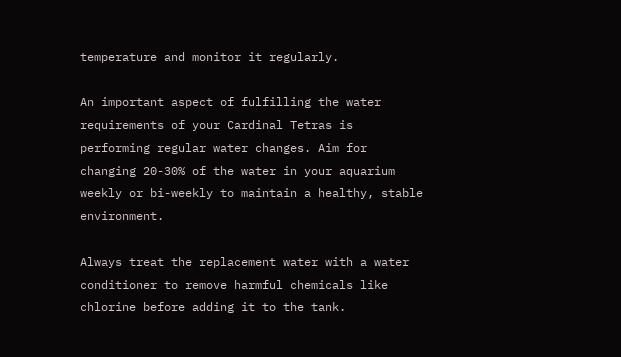temperature and monitor it regularly.

An important aspect of fulfilling the water requirements of your Cardinal Tetras is performing regular water changes. Aim for changing 20-30% of the water in your aquarium weekly or bi-weekly to maintain a healthy, stable environment.

Always treat the replacement water with a water conditioner to remove harmful chemicals like chlorine before adding it to the tank.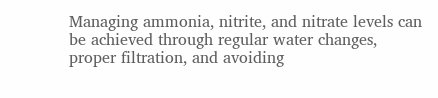Managing ammonia, nitrite, and nitrate levels can be achieved through regular water changes, proper filtration, and avoiding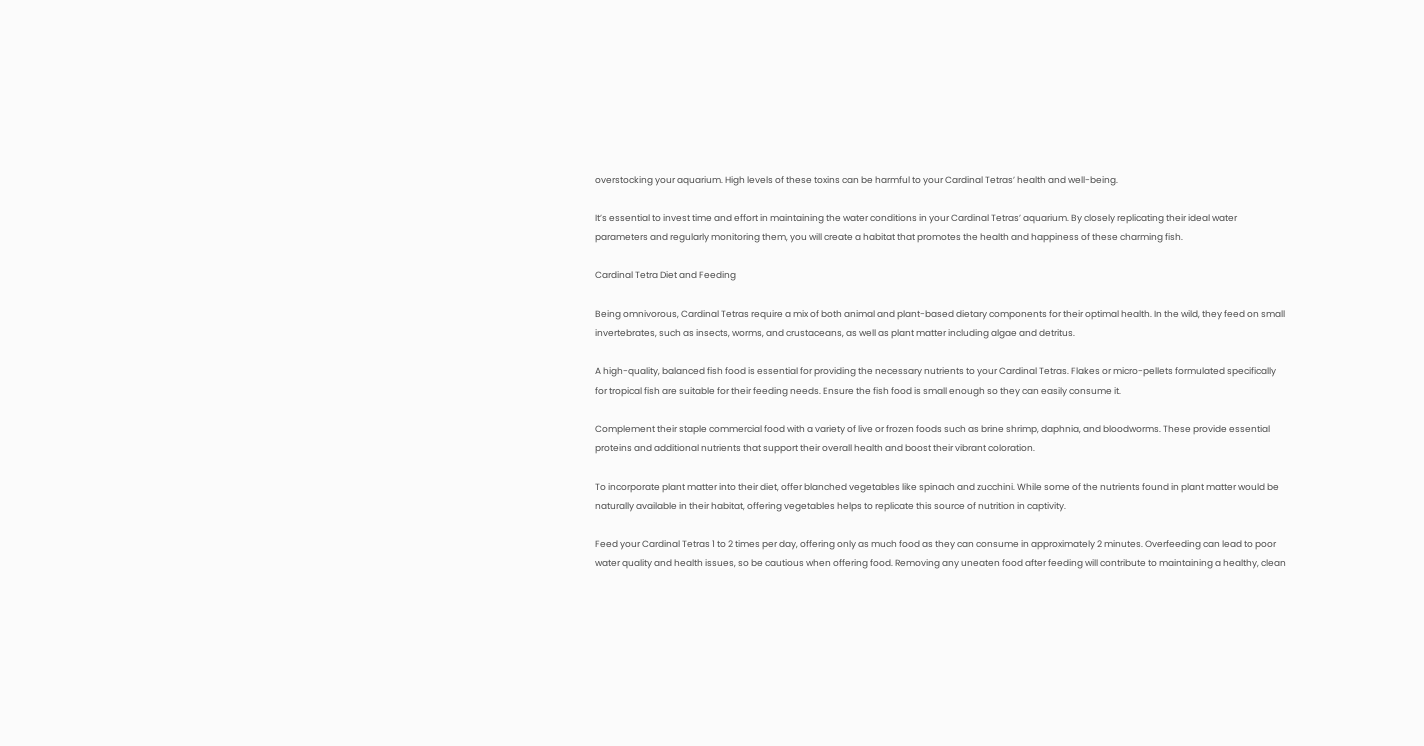overstocking your aquarium. High levels of these toxins can be harmful to your Cardinal Tetras’ health and well-being.

It’s essential to invest time and effort in maintaining the water conditions in your Cardinal Tetras’ aquarium. By closely replicating their ideal water parameters and regularly monitoring them, you will create a habitat that promotes the health and happiness of these charming fish.

Cardinal Tetra Diet and Feeding

Being omnivorous, Cardinal Tetras require a mix of both animal and plant-based dietary components for their optimal health. In the wild, they feed on small invertebrates, such as insects, worms, and crustaceans, as well as plant matter including algae and detritus.

A high-quality, balanced fish food is essential for providing the necessary nutrients to your Cardinal Tetras. Flakes or micro-pellets formulated specifically for tropical fish are suitable for their feeding needs. Ensure the fish food is small enough so they can easily consume it.

Complement their staple commercial food with a variety of live or frozen foods such as brine shrimp, daphnia, and bloodworms. These provide essential proteins and additional nutrients that support their overall health and boost their vibrant coloration.

To incorporate plant matter into their diet, offer blanched vegetables like spinach and zucchini. While some of the nutrients found in plant matter would be naturally available in their habitat, offering vegetables helps to replicate this source of nutrition in captivity.

Feed your Cardinal Tetras 1 to 2 times per day, offering only as much food as they can consume in approximately 2 minutes. Overfeeding can lead to poor water quality and health issues, so be cautious when offering food. Removing any uneaten food after feeding will contribute to maintaining a healthy, clean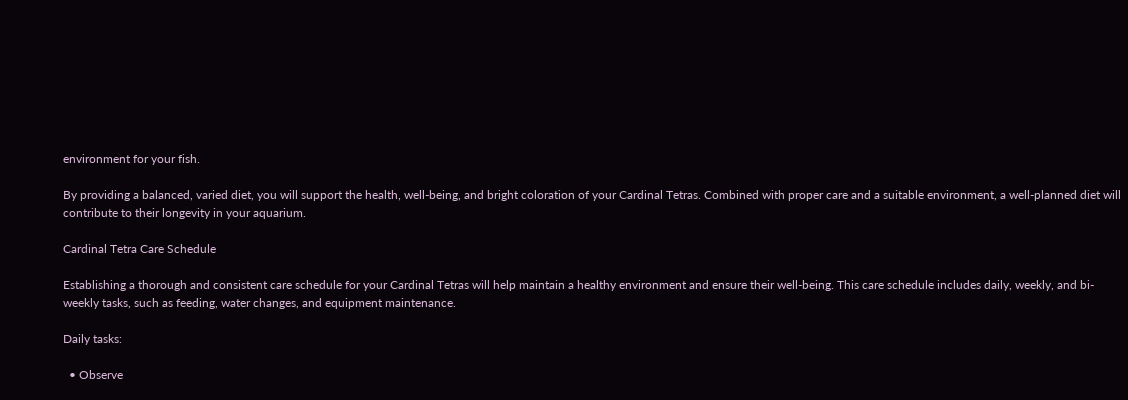environment for your fish.

By providing a balanced, varied diet, you will support the health, well-being, and bright coloration of your Cardinal Tetras. Combined with proper care and a suitable environment, a well-planned diet will contribute to their longevity in your aquarium.

Cardinal Tetra Care Schedule

Establishing a thorough and consistent care schedule for your Cardinal Tetras will help maintain a healthy environment and ensure their well-being. This care schedule includes daily, weekly, and bi-weekly tasks, such as feeding, water changes, and equipment maintenance.

Daily tasks:

  • Observe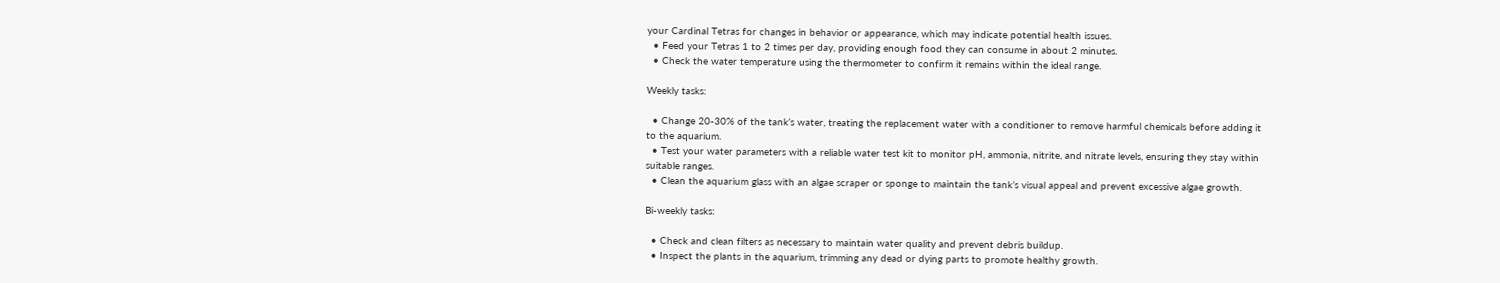your Cardinal Tetras for changes in behavior or appearance, which may indicate potential health issues.
  • Feed your Tetras 1 to 2 times per day, providing enough food they can consume in about 2 minutes.
  • Check the water temperature using the thermometer to confirm it remains within the ideal range.

Weekly tasks:

  • Change 20-30% of the tank’s water, treating the replacement water with a conditioner to remove harmful chemicals before adding it to the aquarium.
  • Test your water parameters with a reliable water test kit to monitor pH, ammonia, nitrite, and nitrate levels, ensuring they stay within suitable ranges.
  • Clean the aquarium glass with an algae scraper or sponge to maintain the tank’s visual appeal and prevent excessive algae growth.

Bi-weekly tasks:

  • Check and clean filters as necessary to maintain water quality and prevent debris buildup.
  • Inspect the plants in the aquarium, trimming any dead or dying parts to promote healthy growth.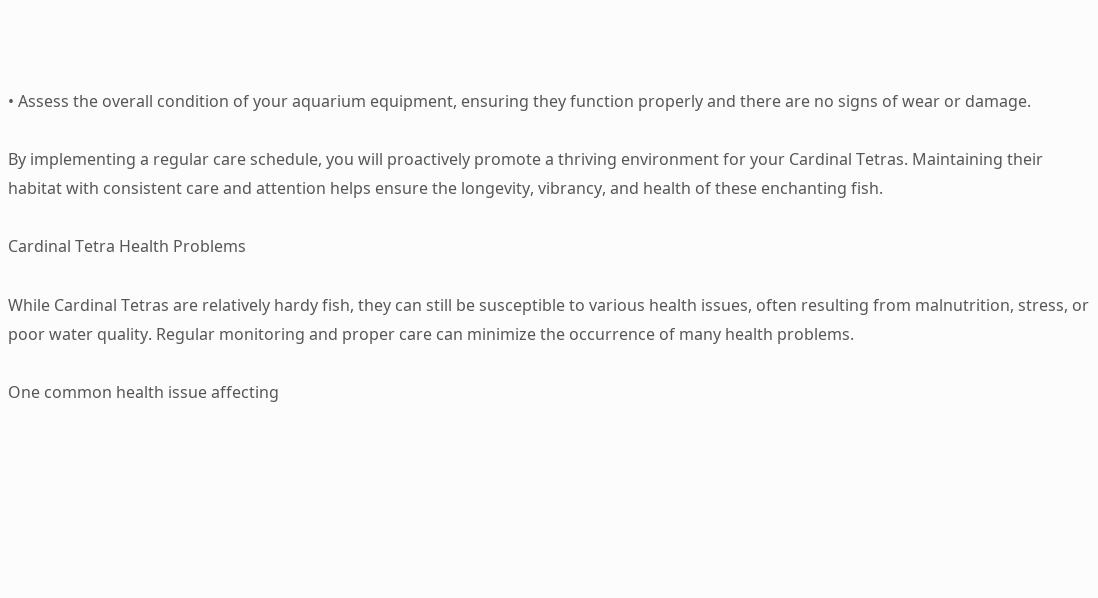• Assess the overall condition of your aquarium equipment, ensuring they function properly and there are no signs of wear or damage.

By implementing a regular care schedule, you will proactively promote a thriving environment for your Cardinal Tetras. Maintaining their habitat with consistent care and attention helps ensure the longevity, vibrancy, and health of these enchanting fish.

Cardinal Tetra Health Problems

While Cardinal Tetras are relatively hardy fish, they can still be susceptible to various health issues, often resulting from malnutrition, stress, or poor water quality. Regular monitoring and proper care can minimize the occurrence of many health problems.

One common health issue affecting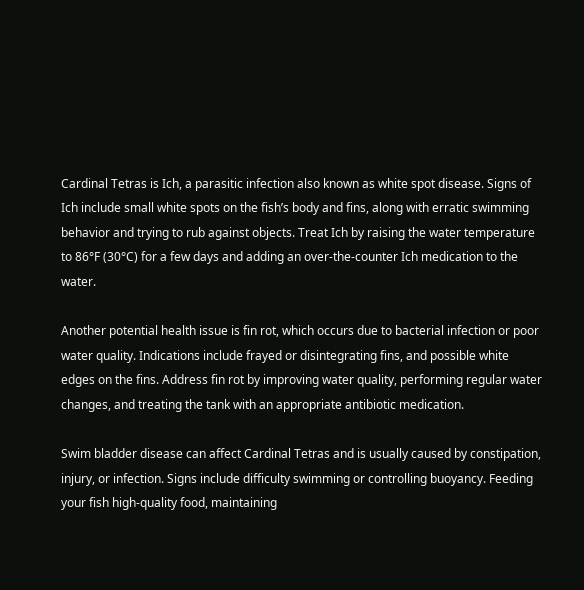Cardinal Tetras is Ich, a parasitic infection also known as white spot disease. Signs of Ich include small white spots on the fish’s body and fins, along with erratic swimming behavior and trying to rub against objects. Treat Ich by raising the water temperature to 86°F (30°C) for a few days and adding an over-the-counter Ich medication to the water.

Another potential health issue is fin rot, which occurs due to bacterial infection or poor water quality. Indications include frayed or disintegrating fins, and possible white edges on the fins. Address fin rot by improving water quality, performing regular water changes, and treating the tank with an appropriate antibiotic medication.

Swim bladder disease can affect Cardinal Tetras and is usually caused by constipation, injury, or infection. Signs include difficulty swimming or controlling buoyancy. Feeding your fish high-quality food, maintaining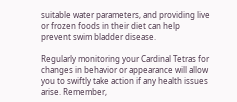suitable water parameters, and providing live or frozen foods in their diet can help prevent swim bladder disease.

Regularly monitoring your Cardinal Tetras for changes in behavior or appearance will allow you to swiftly take action if any health issues arise. Remember,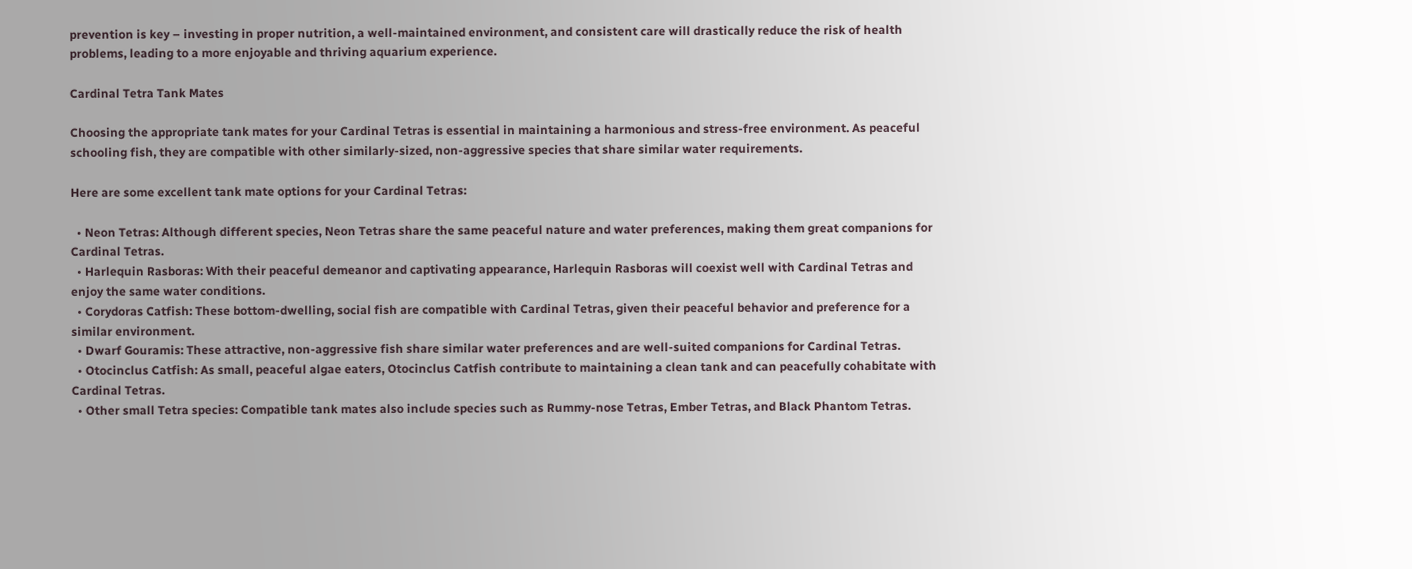prevention is key – investing in proper nutrition, a well-maintained environment, and consistent care will drastically reduce the risk of health problems, leading to a more enjoyable and thriving aquarium experience.

Cardinal Tetra Tank Mates

Choosing the appropriate tank mates for your Cardinal Tetras is essential in maintaining a harmonious and stress-free environment. As peaceful schooling fish, they are compatible with other similarly-sized, non-aggressive species that share similar water requirements.

Here are some excellent tank mate options for your Cardinal Tetras:

  • Neon Tetras: Although different species, Neon Tetras share the same peaceful nature and water preferences, making them great companions for Cardinal Tetras.
  • Harlequin Rasboras: With their peaceful demeanor and captivating appearance, Harlequin Rasboras will coexist well with Cardinal Tetras and enjoy the same water conditions.
  • Corydoras Catfish: These bottom-dwelling, social fish are compatible with Cardinal Tetras, given their peaceful behavior and preference for a similar environment.
  • Dwarf Gouramis: These attractive, non-aggressive fish share similar water preferences and are well-suited companions for Cardinal Tetras.
  • Otocinclus Catfish: As small, peaceful algae eaters, Otocinclus Catfish contribute to maintaining a clean tank and can peacefully cohabitate with Cardinal Tetras.
  • Other small Tetra species: Compatible tank mates also include species such as Rummy-nose Tetras, Ember Tetras, and Black Phantom Tetras.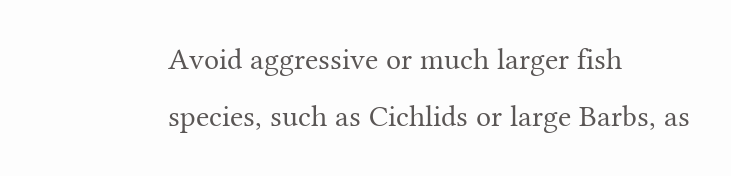Avoid aggressive or much larger fish species, such as Cichlids or large Barbs, as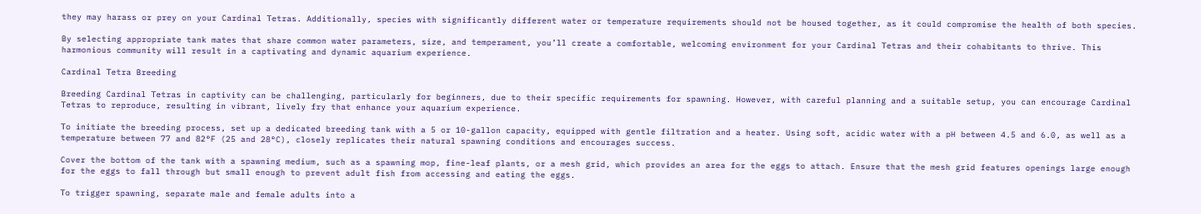they may harass or prey on your Cardinal Tetras. Additionally, species with significantly different water or temperature requirements should not be housed together, as it could compromise the health of both species.

By selecting appropriate tank mates that share common water parameters, size, and temperament, you’ll create a comfortable, welcoming environment for your Cardinal Tetras and their cohabitants to thrive. This harmonious community will result in a captivating and dynamic aquarium experience.

Cardinal Tetra Breeding

Breeding Cardinal Tetras in captivity can be challenging, particularly for beginners, due to their specific requirements for spawning. However, with careful planning and a suitable setup, you can encourage Cardinal Tetras to reproduce, resulting in vibrant, lively fry that enhance your aquarium experience.

To initiate the breeding process, set up a dedicated breeding tank with a 5 or 10-gallon capacity, equipped with gentle filtration and a heater. Using soft, acidic water with a pH between 4.5 and 6.0, as well as a temperature between 77 and 82°F (25 and 28°C), closely replicates their natural spawning conditions and encourages success.

Cover the bottom of the tank with a spawning medium, such as a spawning mop, fine-leaf plants, or a mesh grid, which provides an area for the eggs to attach. Ensure that the mesh grid features openings large enough for the eggs to fall through but small enough to prevent adult fish from accessing and eating the eggs.

To trigger spawning, separate male and female adults into a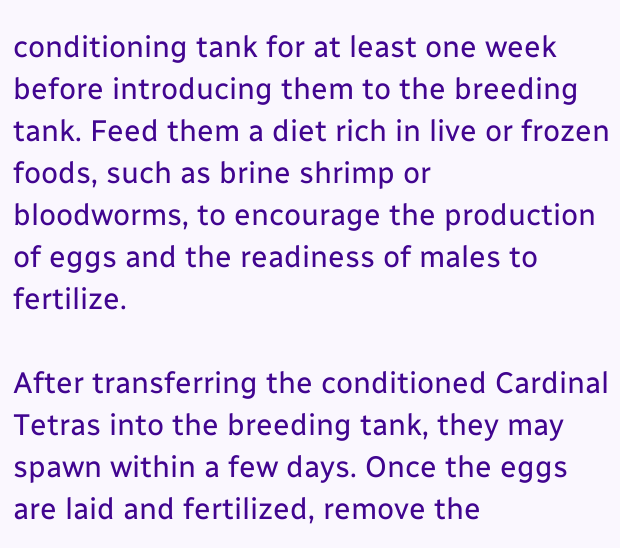conditioning tank for at least one week before introducing them to the breeding tank. Feed them a diet rich in live or frozen foods, such as brine shrimp or bloodworms, to encourage the production of eggs and the readiness of males to fertilize.

After transferring the conditioned Cardinal Tetras into the breeding tank, they may spawn within a few days. Once the eggs are laid and fertilized, remove the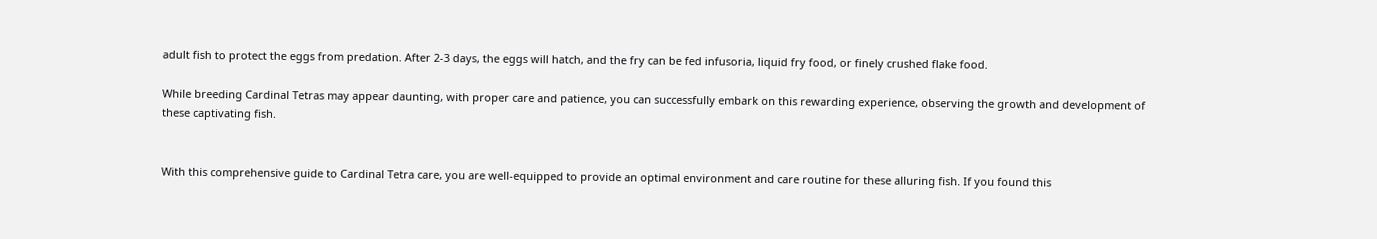adult fish to protect the eggs from predation. After 2-3 days, the eggs will hatch, and the fry can be fed infusoria, liquid fry food, or finely crushed flake food.

While breeding Cardinal Tetras may appear daunting, with proper care and patience, you can successfully embark on this rewarding experience, observing the growth and development of these captivating fish.


With this comprehensive guide to Cardinal Tetra care, you are well-equipped to provide an optimal environment and care routine for these alluring fish. If you found this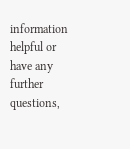information helpful or have any further questions,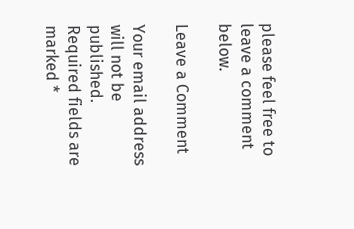please feel free to leave a comment below.

Leave a Comment

Your email address will not be published. Required fields are marked *